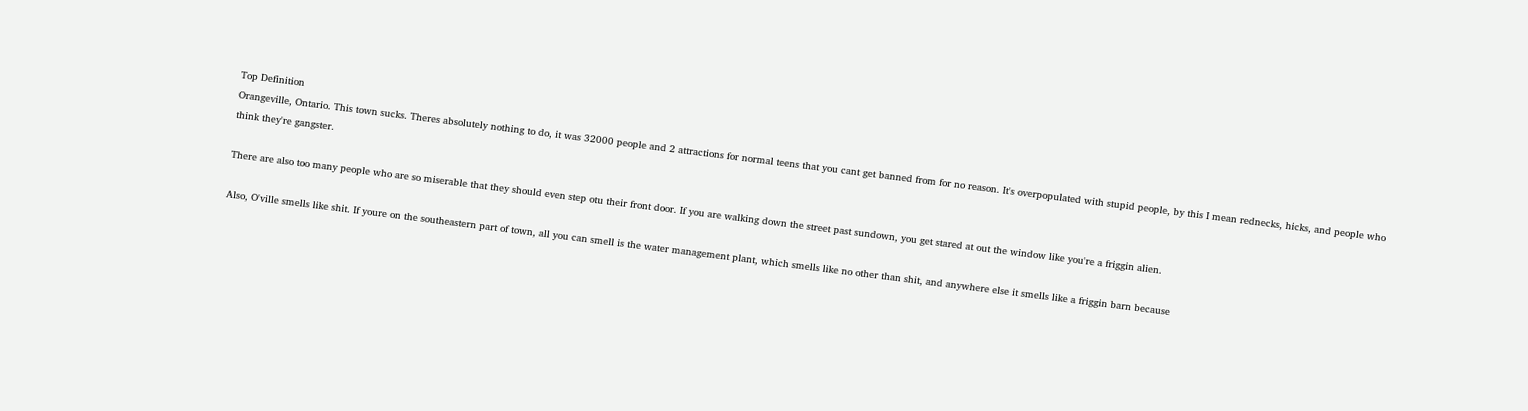Top Definition
Orangeville, Ontario. This town sucks. Theres absolutely nothing to do, it was 32000 people and 2 attractions for normal teens that you cant get banned from for no reason. It's overpopulated with stupid people, by this I mean rednecks, hicks, and people who think they're gangster.

There are also too many people who are so miserable that they should even step otu their front door. If you are walking down the street past sundown, you get stared at out the window like you're a friggin alien.

Also, O'ville smells like shit. If youre on the southeastern part of town, all you can smell is the water management plant, which smells like no other than shit, and anywhere else it smells like a friggin barn because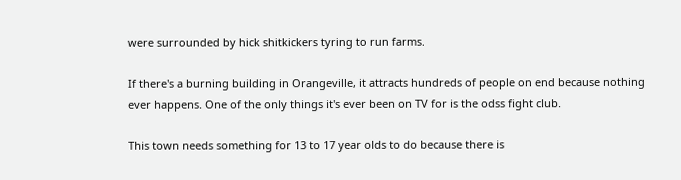were surrounded by hick shitkickers tyring to run farms.

If there's a burning building in Orangeville, it attracts hundreds of people on end because nothing ever happens. One of the only things it's ever been on TV for is the odss fight club.

This town needs something for 13 to 17 year olds to do because there is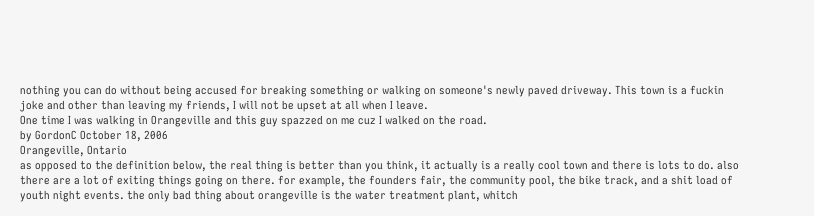nothing you can do without being accused for breaking something or walking on someone's newly paved driveway. This town is a fuckin joke and other than leaving my friends, I will not be upset at all when I leave.
One time I was walking in Orangeville and this guy spazzed on me cuz I walked on the road.
by GordonC October 18, 2006
Orangeville, Ontario
as opposed to the definition below, the real thing is better than you think, it actually is a really cool town and there is lots to do. also there are a lot of exiting things going on there. for example, the founders fair, the community pool, the bike track, and a shit load of youth night events. the only bad thing about orangeville is the water treatment plant, whitch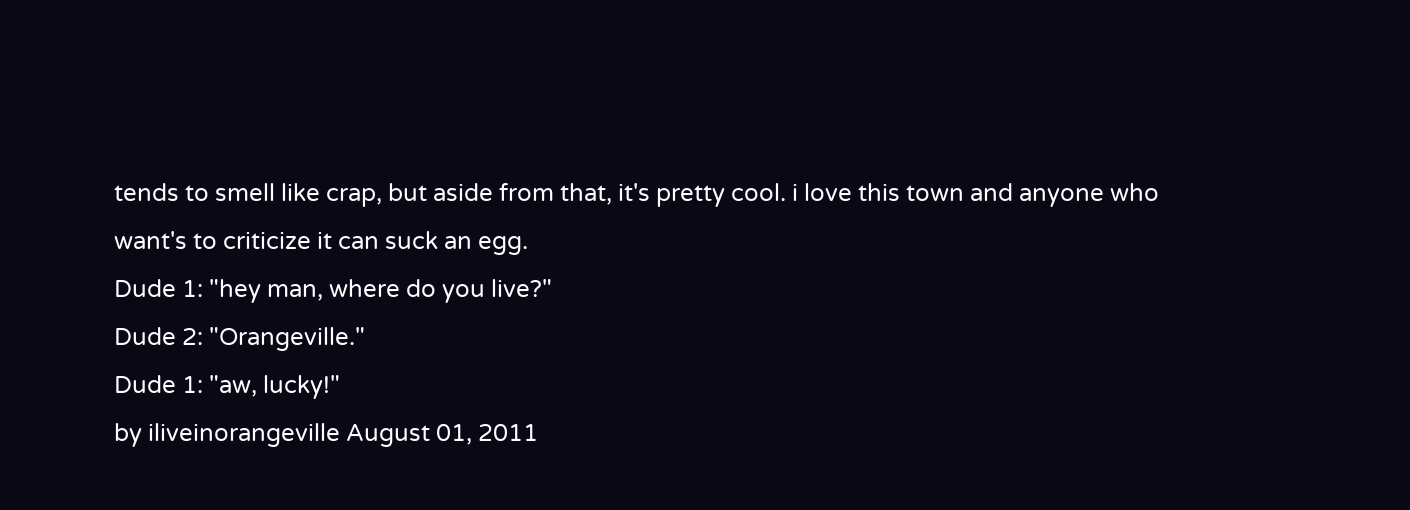tends to smell like crap, but aside from that, it's pretty cool. i love this town and anyone who want's to criticize it can suck an egg.
Dude 1: "hey man, where do you live?"
Dude 2: "Orangeville."
Dude 1: "aw, lucky!"
by iliveinorangeville August 01, 2011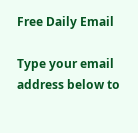Free Daily Email

Type your email address below to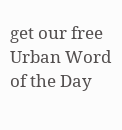get our free Urban Word of the Day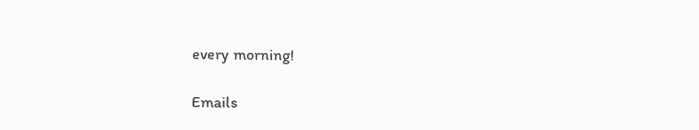every morning!

Emails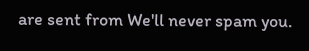are sent from We'll never spam you.